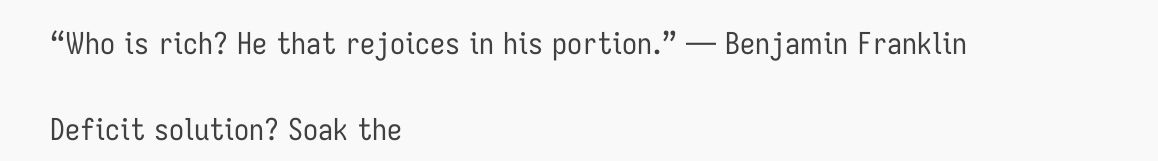“Who is rich? He that rejoices in his portion.” — Benjamin Franklin

Deficit solution? Soak the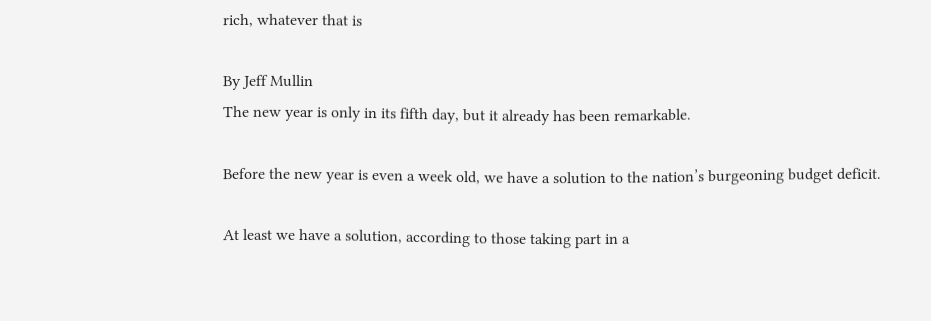rich, whatever that is

By Jeff Mullin
The new year is only in its fifth day, but it already has been remarkable.

Before the new year is even a week old, we have a solution to the nation’s burgeoning budget deficit.

At least we have a solution, according to those taking part in a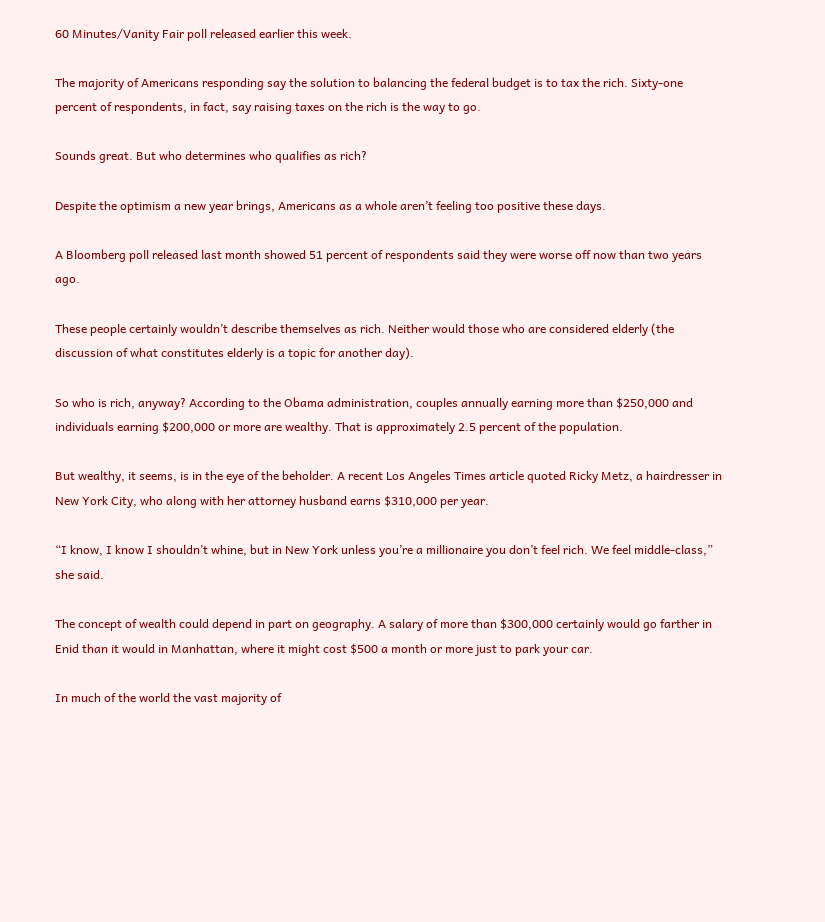60 Minutes/Vanity Fair poll released earlier this week.

The majority of Americans responding say the solution to balancing the federal budget is to tax the rich. Sixty-one percent of respondents, in fact, say raising taxes on the rich is the way to go.

Sounds great. But who determines who qualifies as rich?

Despite the optimism a new year brings, Americans as a whole aren’t feeling too positive these days.

A Bloomberg poll released last month showed 51 percent of respondents said they were worse off now than two years ago.

These people certainly wouldn’t describe themselves as rich. Neither would those who are considered elderly (the discussion of what constitutes elderly is a topic for another day).

So who is rich, anyway? According to the Obama administration, couples annually earning more than $250,000 and individuals earning $200,000 or more are wealthy. That is approximately 2.5 percent of the population.

But wealthy, it seems, is in the eye of the beholder. A recent Los Angeles Times article quoted Ricky Metz, a hairdresser in New York City, who along with her attorney husband earns $310,000 per year.

“I know, I know I shouldn’t whine, but in New York unless you’re a millionaire you don’t feel rich. We feel middle-class,” she said.

The concept of wealth could depend in part on geography. A salary of more than $300,000 certainly would go farther in Enid than it would in Manhattan, where it might cost $500 a month or more just to park your car.

In much of the world the vast majority of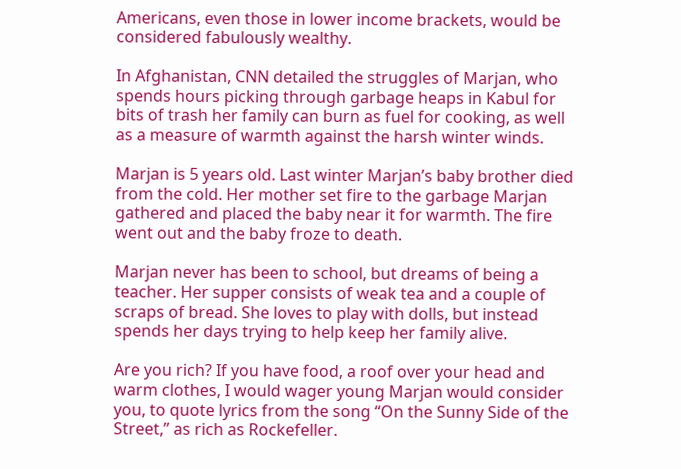Americans, even those in lower income brackets, would be considered fabulously wealthy.

In Afghanistan, CNN detailed the struggles of Marjan, who spends hours picking through garbage heaps in Kabul for bits of trash her family can burn as fuel for cooking, as well as a measure of warmth against the harsh winter winds.

Marjan is 5 years old. Last winter Marjan’s baby brother died from the cold. Her mother set fire to the garbage Marjan gathered and placed the baby near it for warmth. The fire went out and the baby froze to death.

Marjan never has been to school, but dreams of being a teacher. Her supper consists of weak tea and a couple of scraps of bread. She loves to play with dolls, but instead spends her days trying to help keep her family alive.

Are you rich? If you have food, a roof over your head and warm clothes, I would wager young Marjan would consider you, to quote lyrics from the song “On the Sunny Side of the Street,” as rich as Rockefeller.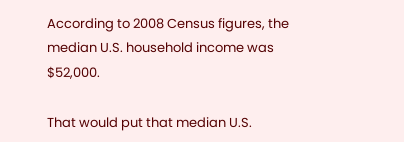According to 2008 Census figures, the median U.S. household income was $52,000.

That would put that median U.S.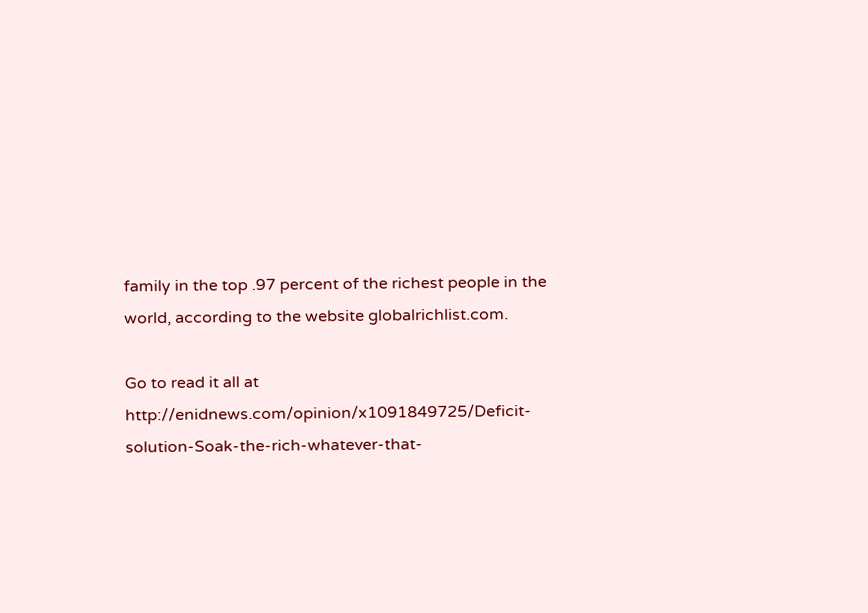family in the top .97 percent of the richest people in the world, according to the website globalrichlist.com.

Go to read it all at http://enidnews.com/opinion/x1091849725/Deficit-solution-Soak-the-rich-whatever-that-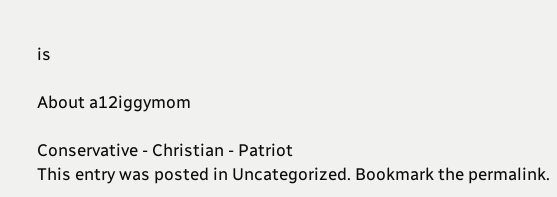is

About a12iggymom

Conservative - Christian - Patriot
This entry was posted in Uncategorized. Bookmark the permalink.